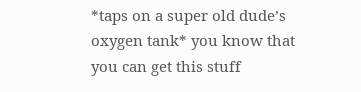*taps on a super old dude’s oxygen tank* you know that you can get this stuff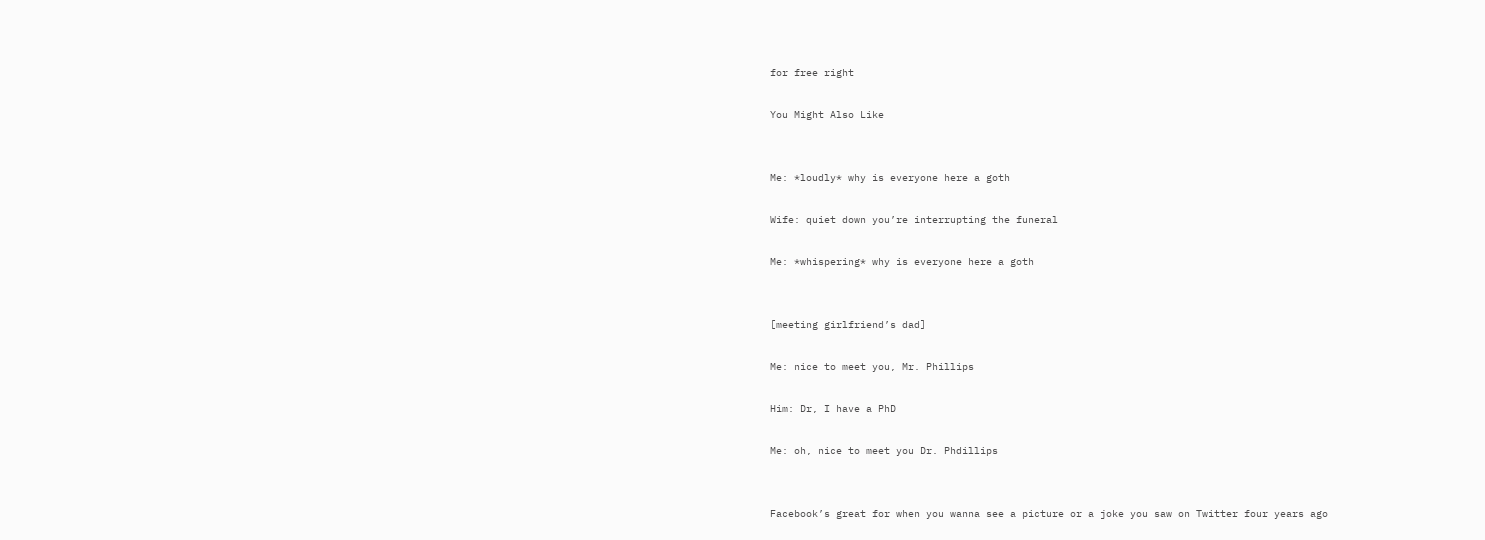for free right

You Might Also Like


Me: *loudly* why is everyone here a goth

Wife: quiet down you’re interrupting the funeral

Me: *whispering* why is everyone here a goth


[meeting girlfriend’s dad]

Me: nice to meet you, Mr. Phillips

Him: Dr, I have a PhD

Me: oh, nice to meet you Dr. Phdillips


Facebook’s great for when you wanna see a picture or a joke you saw on Twitter four years ago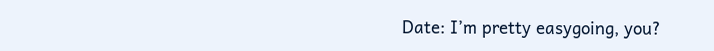Date: I’m pretty easygoing, you?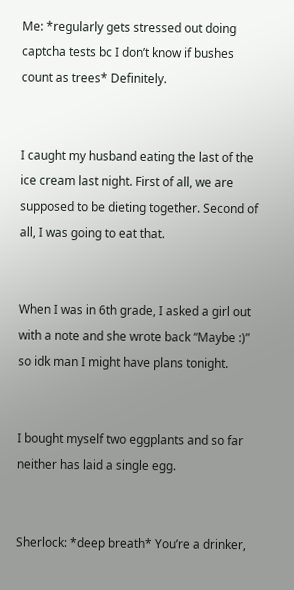Me: *regularly gets stressed out doing captcha tests bc I don’t know if bushes count as trees* Definitely.


I caught my husband eating the last of the ice cream last night. First of all, we are supposed to be dieting together. Second of all, I was going to eat that.


When I was in 6th grade, I asked a girl out with a note and she wrote back “Maybe :)” so idk man I might have plans tonight.


I bought myself two eggplants and so far neither has laid a single egg.


Sherlock: *deep breath* You’re a drinker,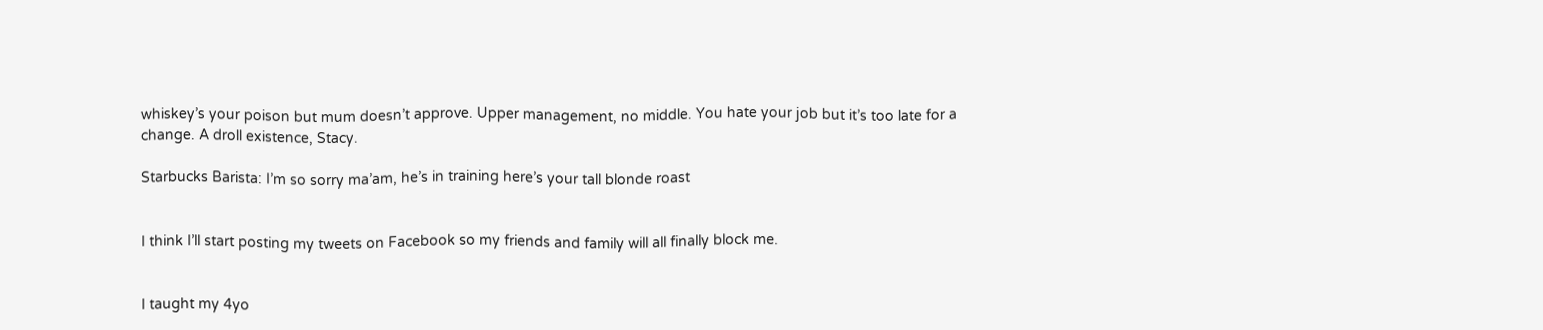whiskey’s your poison but mum doesn’t approve. Upper management, no middle. You hate your job but it’s too late for a change. A droll existence, Stacy.

Starbucks Barista: I’m so sorry ma’am, he’s in training here’s your tall blonde roast


I think I’ll start posting my tweets on Facebook so my friends and family will all finally block me.


I taught my 4yo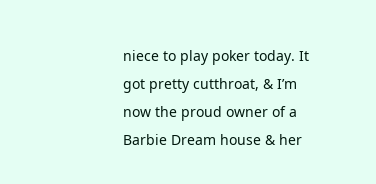niece to play poker today. It got pretty cutthroat, & I’m now the proud owner of a Barbie Dream house & her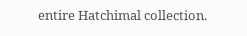entire Hatchimal collection.